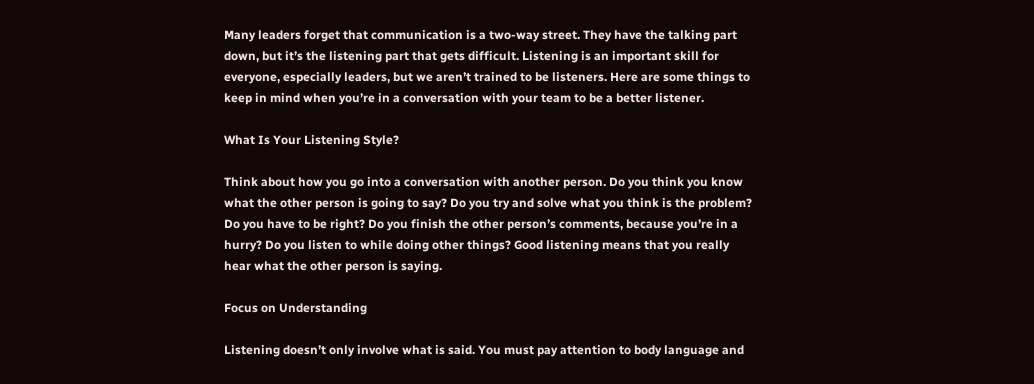Many leaders forget that communication is a two-way street. They have the talking part down, but it’s the listening part that gets difficult. Listening is an important skill for everyone, especially leaders, but we aren’t trained to be listeners. Here are some things to keep in mind when you’re in a conversation with your team to be a better listener.

What Is Your Listening Style?

Think about how you go into a conversation with another person. Do you think you know what the other person is going to say? Do you try and solve what you think is the problem? Do you have to be right? Do you finish the other person’s comments, because you’re in a hurry? Do you listen to while doing other things? Good listening means that you really hear what the other person is saying.

Focus on Understanding

Listening doesn’t only involve what is said. You must pay attention to body language and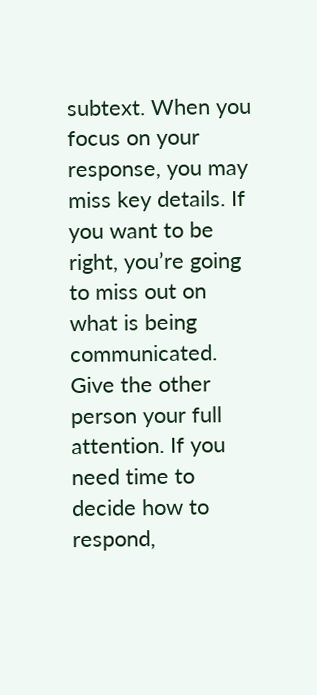subtext. When you focus on your response, you may miss key details. If you want to be right, you’re going to miss out on what is being communicated. Give the other person your full attention. If you need time to decide how to respond,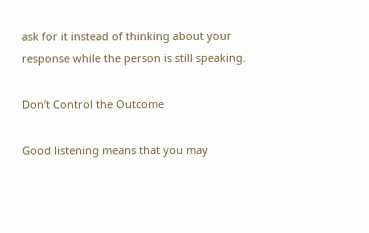ask for it instead of thinking about your response while the person is still speaking.

Don’t Control the Outcome

Good listening means that you may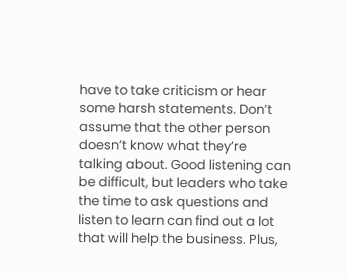have to take criticism or hear some harsh statements. Don’t assume that the other person doesn’t know what they’re talking about. Good listening can be difficult, but leaders who take the time to ask questions and listen to learn can find out a lot that will help the business. Plus,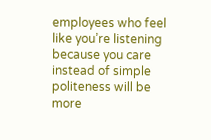employees who feel like you’re listening because you care instead of simple politeness will be more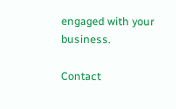engaged with your business.

Contact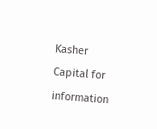Kasher Capital for information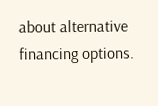about alternative financing options.